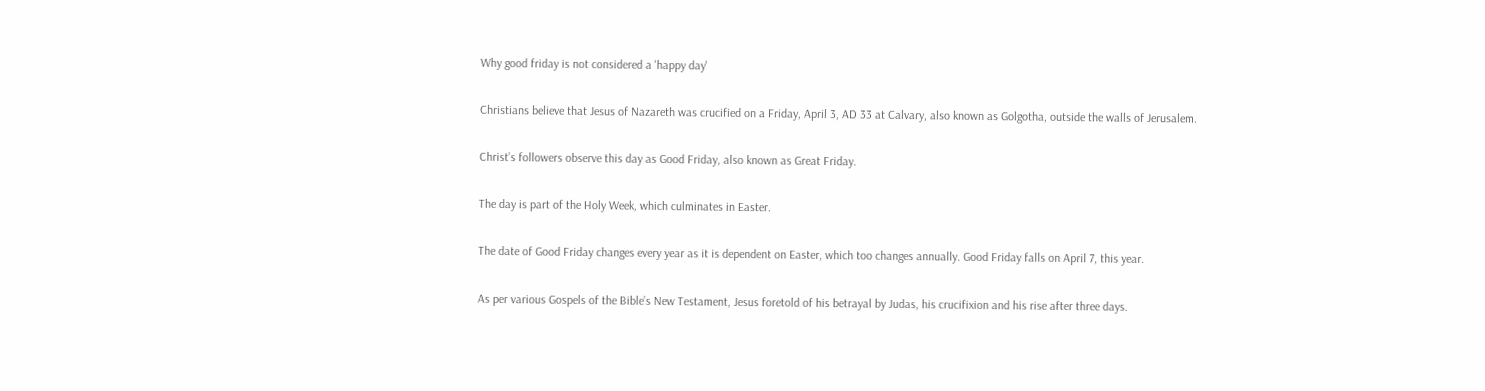Why good friday is not considered a 'happy day'

Christians believe that Jesus of Nazareth was crucified on a Friday, April 3, AD 33 at Calvary, also known as Golgotha, outside the walls of Jerusalem.

Christ’s followers observe this day as Good Friday, also known as Great Friday.

The day is part of the Holy Week, which culminates in Easter.

The date of Good Friday changes every year as it is dependent on Easter, which too changes annually. Good Friday falls on April 7, this year.

As per various Gospels of the Bible’s New Testament, Jesus foretold of his betrayal by Judas, his crucifixion and his rise after three days.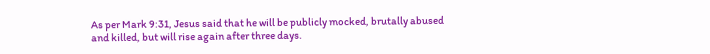As per Mark 9:31, Jesus said that he will be publicly mocked, brutally abused and killed, but will rise again after three days.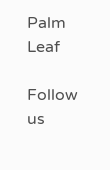Palm Leaf

Follow us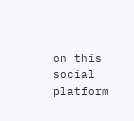on this social platform